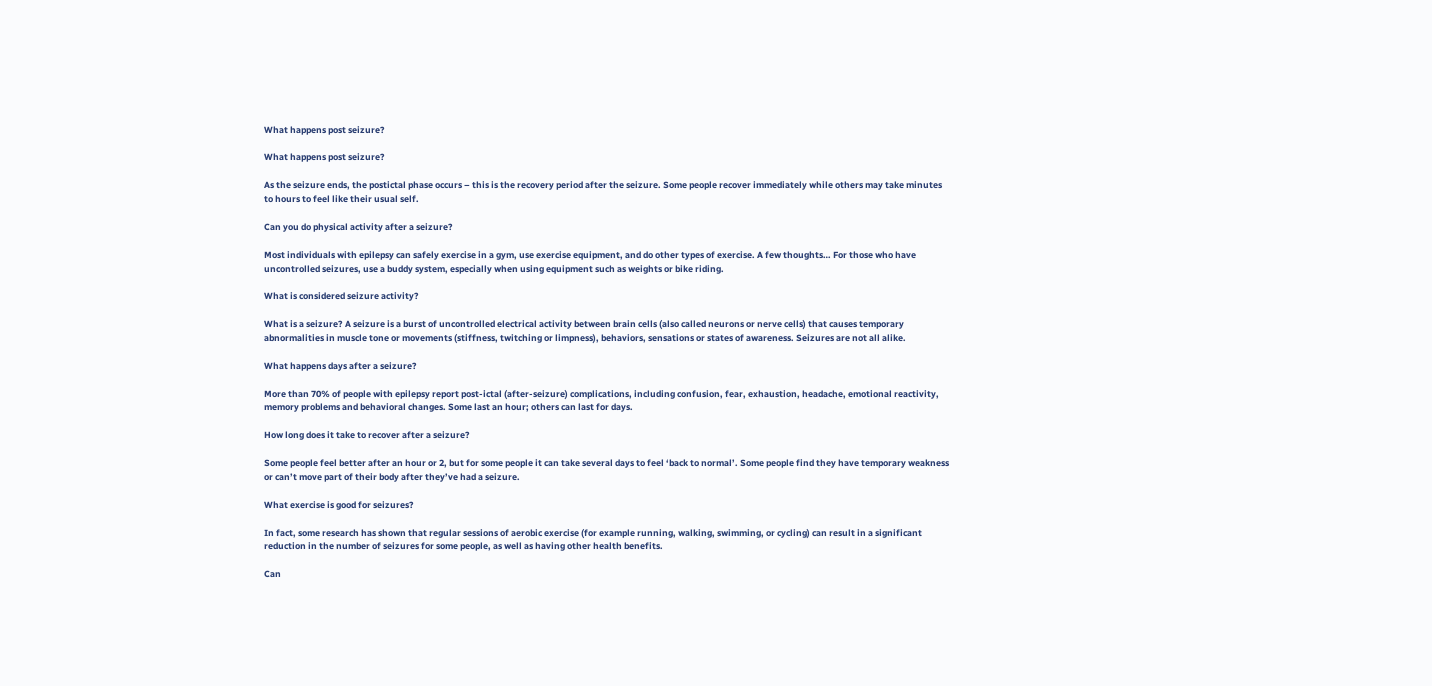What happens post seizure?

What happens post seizure?

As the seizure ends, the postictal phase occurs – this is the recovery period after the seizure. Some people recover immediately while others may take minutes to hours to feel like their usual self.

Can you do physical activity after a seizure?

Most individuals with epilepsy can safely exercise in a gym, use exercise equipment, and do other types of exercise. A few thoughts… For those who have uncontrolled seizures, use a buddy system, especially when using equipment such as weights or bike riding.

What is considered seizure activity?

What is a seizure? A seizure is a burst of uncontrolled electrical activity between brain cells (also called neurons or nerve cells) that causes temporary abnormalities in muscle tone or movements (stiffness, twitching or limpness), behaviors, sensations or states of awareness. Seizures are not all alike.

What happens days after a seizure?

More than 70% of people with epilepsy report post-ictal (after-seizure) complications, including confusion, fear, exhaustion, headache, emotional reactivity, memory problems and behavioral changes. Some last an hour; others can last for days.

How long does it take to recover after a seizure?

Some people feel better after an hour or 2, but for some people it can take several days to feel ‘back to normal’. Some people find they have temporary weakness or can’t move part of their body after they’ve had a seizure.

What exercise is good for seizures?

In fact, some research has shown that regular sessions of aerobic exercise (for example running, walking, swimming, or cycling) can result in a significant reduction in the number of seizures for some people, as well as having other health benefits.

Can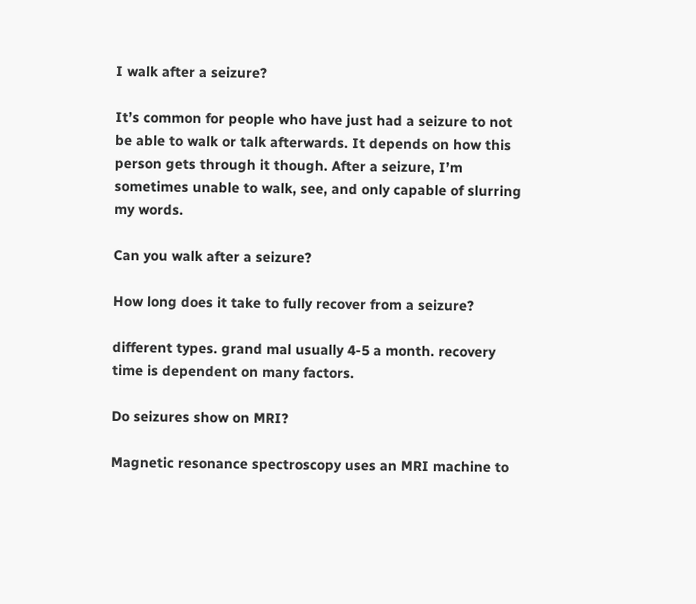I walk after a seizure?

It’s common for people who have just had a seizure to not be able to walk or talk afterwards. It depends on how this person gets through it though. After a seizure, I’m sometimes unable to walk, see, and only capable of slurring my words.

Can you walk after a seizure?

How long does it take to fully recover from a seizure?

different types. grand mal usually 4-5 a month. recovery time is dependent on many factors.

Do seizures show on MRI?

Magnetic resonance spectroscopy uses an MRI machine to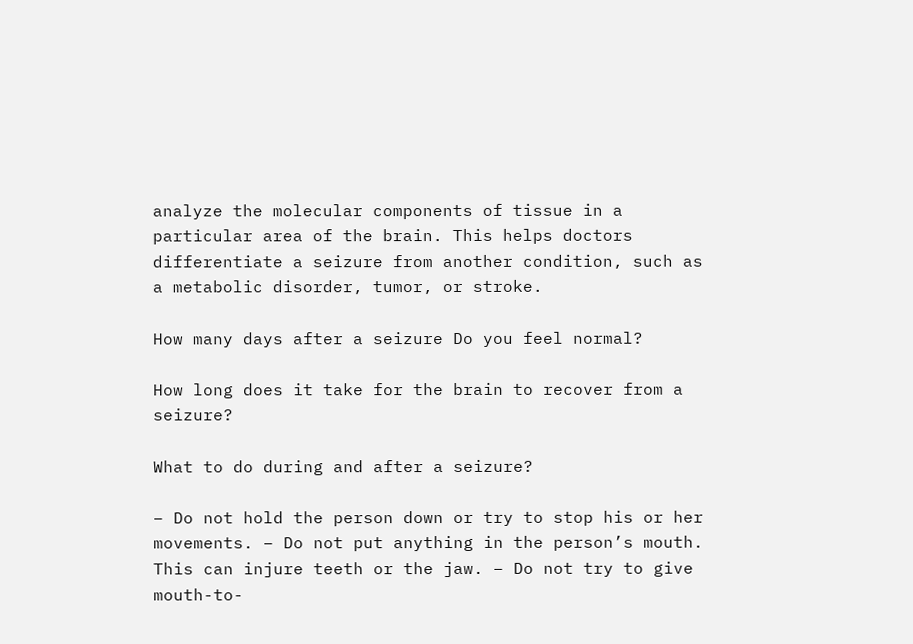analyze the molecular components of tissue in a particular area of the brain. This helps doctors differentiate a seizure from another condition, such as a metabolic disorder, tumor, or stroke.

How many days after a seizure Do you feel normal?

How long does it take for the brain to recover from a seizure?

What to do during and after a seizure?

– Do not hold the person down or try to stop his or her movements. – Do not put anything in the person’s mouth. This can injure teeth or the jaw. – Do not try to give mouth-to-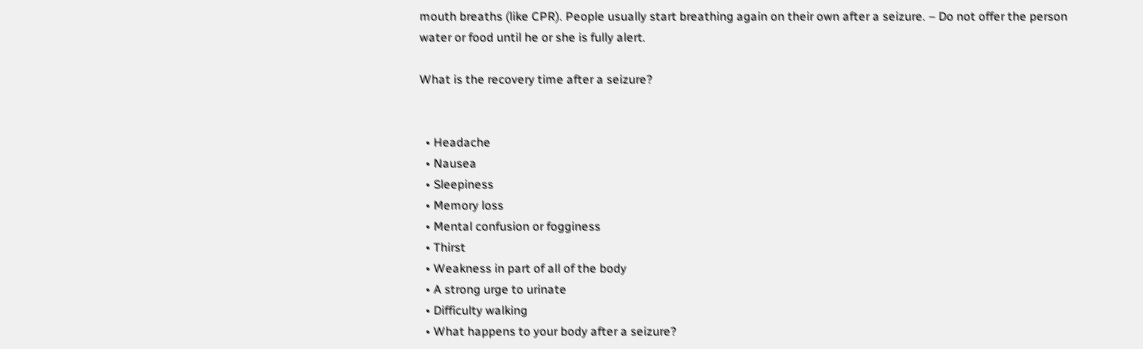mouth breaths (like CPR). People usually start breathing again on their own after a seizure. – Do not offer the person water or food until he or she is fully alert.

What is the recovery time after a seizure?


  • Headache
  • Nausea
  • Sleepiness
  • Memory loss
  • Mental confusion or fogginess
  • Thirst
  • Weakness in part of all of the body
  • A strong urge to urinate
  • Difficulty walking
  • What happens to your body after a seizure?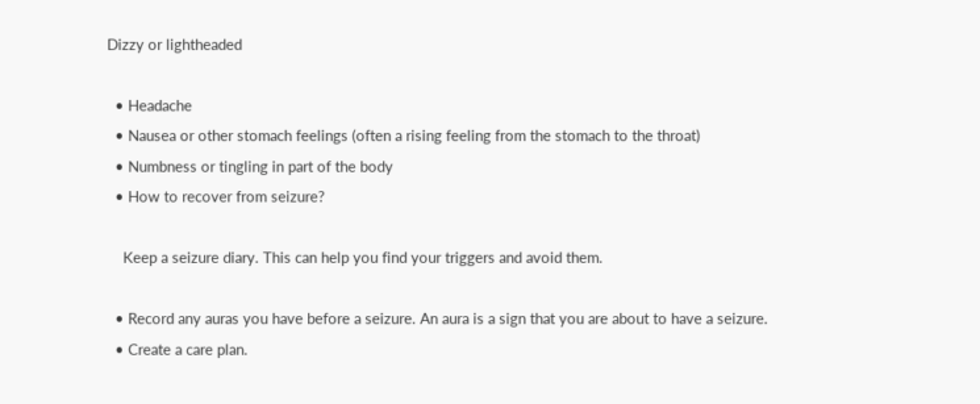Dizzy or lightheaded

  • Headache
  • Nausea or other stomach feelings (often a rising feeling from the stomach to the throat)
  • Numbness or tingling in part of the body
  • How to recover from seizure?

    Keep a seizure diary. This can help you find your triggers and avoid them.

  • Record any auras you have before a seizure. An aura is a sign that you are about to have a seizure.
  • Create a care plan.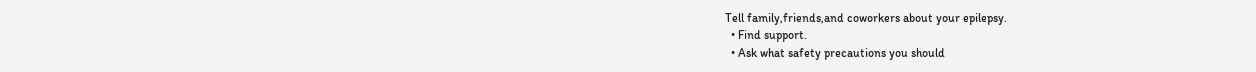Tell family,friends,and coworkers about your epilepsy.
  • Find support.
  • Ask what safety precautions you should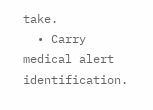take.
  • Carry medical alert identification.